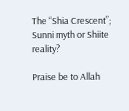The “Shia Crescent”; Sunni myth or Shiite reality?

Praise be to Allah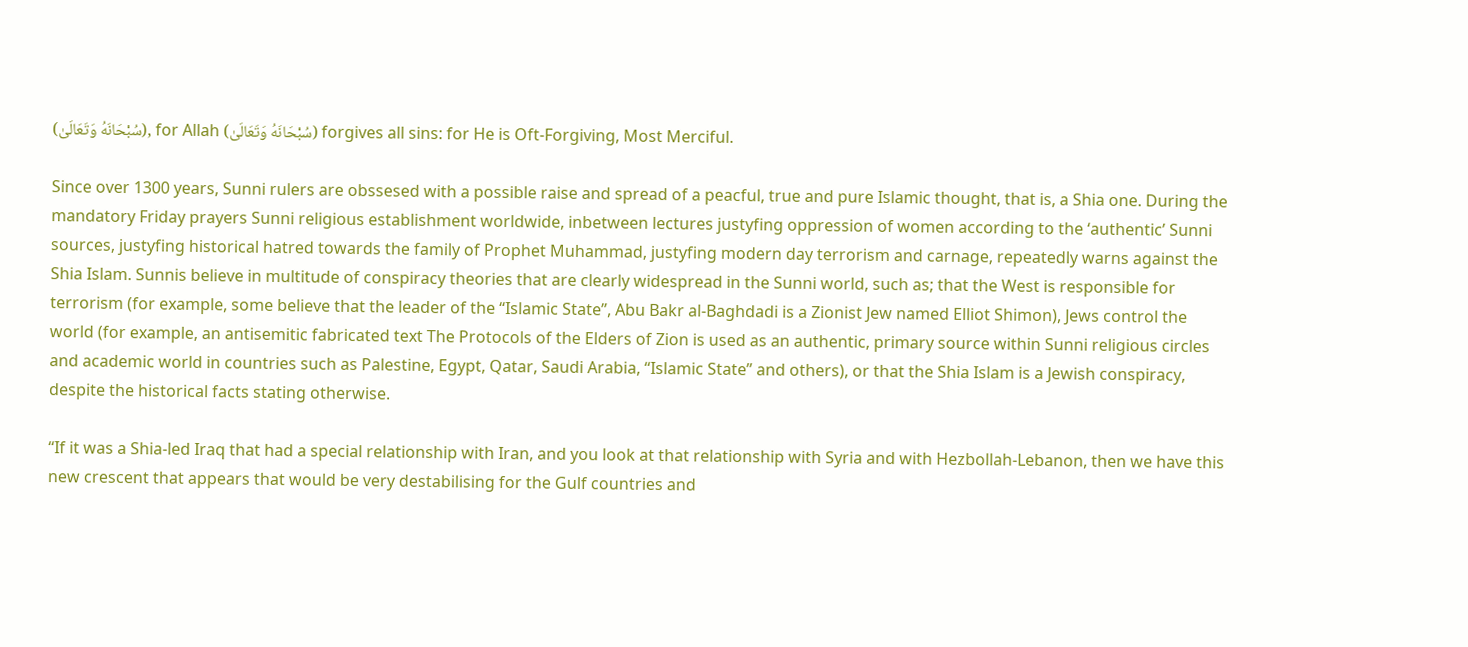(سُبْحَانَهُ وَتَعَالَىٰ), for Allah (سُبْحَانَهُ وَتَعَالَىٰ) forgives all sins: for He is Oft-Forgiving, Most Merciful.

Since over 1300 years, Sunni rulers are obssesed with a possible raise and spread of a peacful, true and pure Islamic thought, that is, a Shia one. During the mandatory Friday prayers Sunni religious establishment worldwide, inbetween lectures justyfing oppression of women according to the ‘authentic’ Sunni sources, justyfing historical hatred towards the family of Prophet Muhammad, justyfing modern day terrorism and carnage, repeatedly warns against the Shia Islam. Sunnis believe in multitude of conspiracy theories that are clearly widespread in the Sunni world, such as; that the West is responsible for terrorism (for example, some believe that the leader of the “Islamic State”, Abu Bakr al-Baghdadi is a Zionist Jew named Elliot Shimon), Jews control the world (for example, an antisemitic fabricated text The Protocols of the Elders of Zion is used as an authentic, primary source within Sunni religious circles and academic world in countries such as Palestine, Egypt, Qatar, Saudi Arabia, “Islamic State” and others), or that the Shia Islam is a Jewish conspiracy, despite the historical facts stating otherwise.

“If it was a Shia-led Iraq that had a special relationship with Iran, and you look at that relationship with Syria and with Hezbollah-Lebanon, then we have this new crescent that appears that would be very destabilising for the Gulf countries and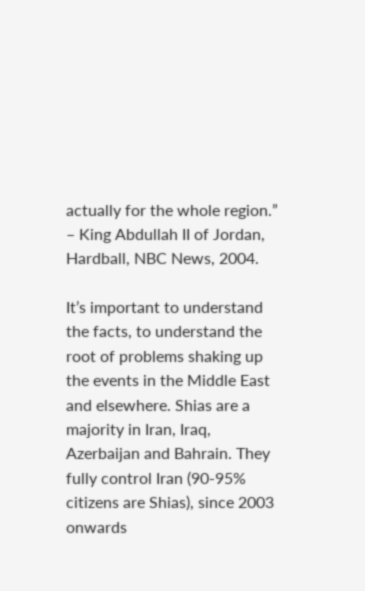actually for the whole region.” – King Abdullah II of Jordan, Hardball, NBC News, 2004.

It’s important to understand the facts, to understand the root of problems shaking up the events in the Middle East and elsewhere. Shias are a majority in Iran, Iraq, Azerbaijan and Bahrain. They fully control Iran (90-95% citizens are Shias), since 2003 onwards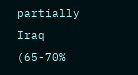partially Iraq (65-70%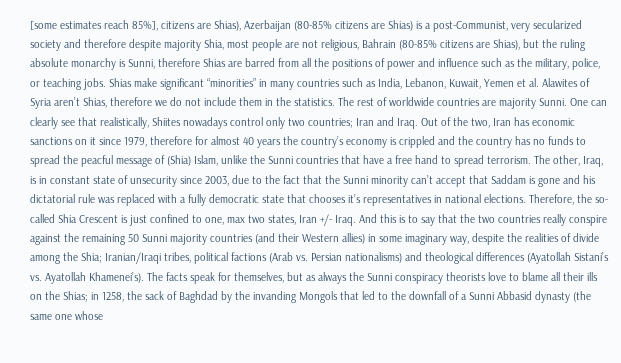[some estimates reach 85%], citizens are Shias), Azerbaijan (80-85% citizens are Shias) is a post-Communist, very secularized society and therefore despite majority Shia, most people are not religious, Bahrain (80-85% citizens are Shias), but the ruling absolute monarchy is Sunni, therefore Shias are barred from all the positions of power and influence such as the military, police, or teaching jobs. Shias make significant “minorities” in many countries such as India, Lebanon, Kuwait, Yemen et al. Alawites of Syria aren’t Shias, therefore we do not include them in the statistics. The rest of worldwide countries are majority Sunni. One can clearly see that realistically, Shiites nowadays control only two countries; Iran and Iraq. Out of the two, Iran has economic sanctions on it since 1979, therefore for almost 40 years the country’s economy is crippled and the country has no funds to spread the peacful message of (Shia) Islam, unlike the Sunni countries that have a free hand to spread terrorism. The other, Iraq, is in constant state of unsecurity since 2003, due to the fact that the Sunni minority can’t accept that Saddam is gone and his dictatorial rule was replaced with a fully democratic state that chooses it’s representatives in national elections. Therefore, the so-called Shia Crescent is just confined to one, max two states, Iran +/- Iraq. And this is to say that the two countries really conspire against the remaining 50 Sunni majority countries (and their Western allies) in some imaginary way, despite the realities of divide among the Shia; Iranian/Iraqi tribes, political factions (Arab vs. Persian nationalisms) and theological differences (Ayatollah Sistani’s vs. Ayatollah Khamenei’s). The facts speak for themselves, but as always the Sunni conspiracy theorists love to blame all their ills on the Shias; in 1258, the sack of Baghdad by the invanding Mongols that led to the downfall of a Sunni Abbasid dynasty (the same one whose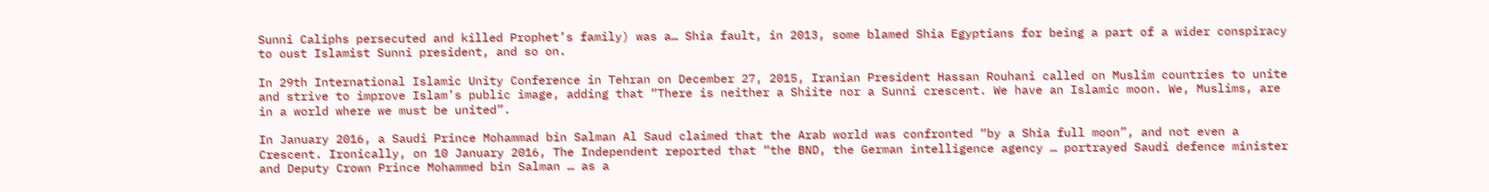Sunni Caliphs persecuted and killed Prophet’s family) was a… Shia fault, in 2013, some blamed Shia Egyptians for being a part of a wider conspiracy to oust Islamist Sunni president, and so on.

In 29th International Islamic Unity Conference in Tehran on December 27, 2015, Iranian President Hassan Rouhani called on Muslim countries to unite and strive to improve Islam’s public image, adding that “There is neither a Shiite nor a Sunni crescent. We have an Islamic moon. We, Muslims, are in a world where we must be united”.

In January 2016, a Saudi Prince Mohammad bin Salman Al Saud claimed that the Arab world was confronted “by a Shia full moon”, and not even a Crescent. Ironically, on 10 January 2016, The Independent reported that “the BND, the German intelligence agency … portrayed Saudi defence minister and Deputy Crown Prince Mohammed bin Salman … as a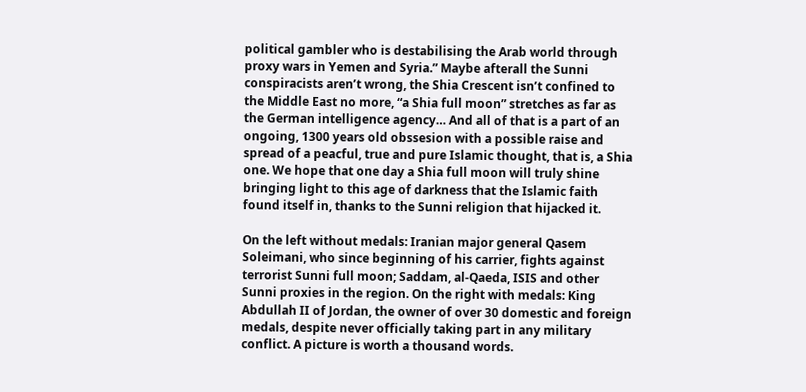political gambler who is destabilising the Arab world through proxy wars in Yemen and Syria.” Maybe afterall the Sunni conspiracists aren’t wrong, the Shia Crescent isn’t confined to the Middle East no more, “a Shia full moon” stretches as far as the German intelligence agency… And all of that is a part of an ongoing, 1300 years old obssesion with a possible raise and spread of a peacful, true and pure Islamic thought, that is, a Shia one. We hope that one day a Shia full moon will truly shine bringing light to this age of darkness that the Islamic faith found itself in, thanks to the Sunni religion that hijacked it.

On the left without medals: Iranian major general Qasem Soleimani, who since beginning of his carrier, fights against terrorist Sunni full moon; Saddam, al-Qaeda, ISIS and other Sunni proxies in the region. On the right with medals: King Abdullah II of Jordan, the owner of over 30 domestic and foreign medals, despite never officially taking part in any military conflict. A picture is worth a thousand words.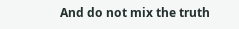And do not mix the truth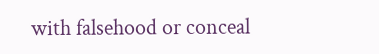with falsehood or conceal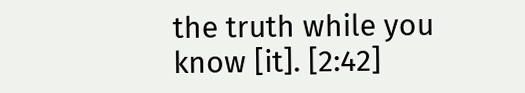the truth while you know [it]. [2:42]